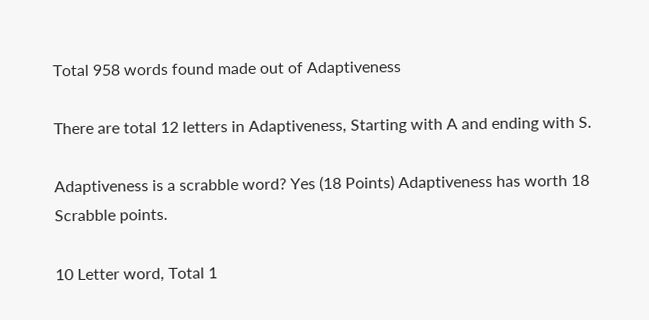Total 958 words found made out of Adaptiveness

There are total 12 letters in Adaptiveness, Starting with A and ending with S.

Adaptiveness is a scrabble word? Yes (18 Points) Adaptiveness has worth 18 Scrabble points.

10 Letter word, Total 1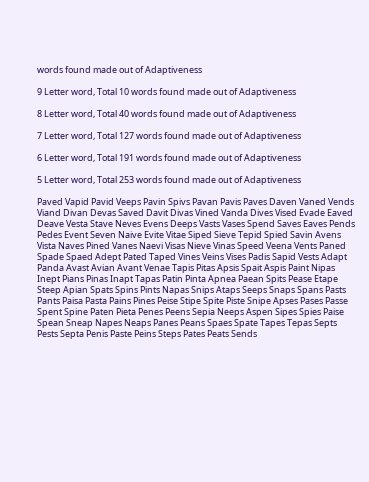words found made out of Adaptiveness

9 Letter word, Total 10 words found made out of Adaptiveness

8 Letter word, Total 40 words found made out of Adaptiveness

7 Letter word, Total 127 words found made out of Adaptiveness

6 Letter word, Total 191 words found made out of Adaptiveness

5 Letter word, Total 253 words found made out of Adaptiveness

Paved Vapid Pavid Veeps Pavin Spivs Pavan Pavis Paves Daven Vaned Vends Viand Divan Devas Saved Davit Divas Vined Vanda Dives Vised Evade Eaved Deave Vesta Stave Neves Evens Deeps Vasts Vases Spend Saves Eaves Pends Pedes Event Seven Naive Evite Vitae Siped Sieve Tepid Spied Savin Avens Vista Naves Pined Vanes Naevi Visas Nieve Vinas Speed Veena Vents Paned Spade Spaed Adept Pated Taped Vines Veins Vises Padis Sapid Vests Adapt Panda Avast Avian Avant Venae Tapis Pitas Apsis Spait Aspis Paint Nipas Inept Pians Pinas Inapt Tapas Patin Pinta Apnea Paean Spits Pease Etape Steep Apian Spats Spins Pints Napas Snips Ataps Seeps Snaps Spans Pasts Pants Paisa Pasta Pains Pines Peise Stipe Spite Piste Snipe Apses Pases Passe Spent Spine Paten Pieta Penes Peens Sepia Neeps Aspen Sipes Spies Paise Spean Sneap Napes Neaps Panes Peans Spaes Spate Tapes Tepas Septs Pests Septa Penis Paste Peins Steps Pates Peats Sends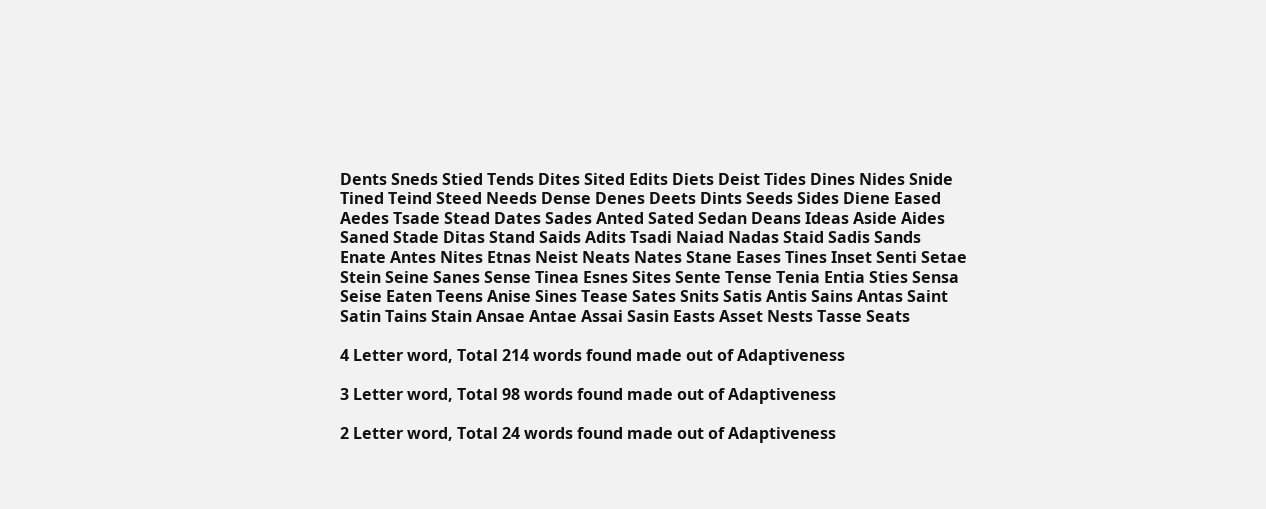Dents Sneds Stied Tends Dites Sited Edits Diets Deist Tides Dines Nides Snide Tined Teind Steed Needs Dense Denes Deets Dints Seeds Sides Diene Eased Aedes Tsade Stead Dates Sades Anted Sated Sedan Deans Ideas Aside Aides Saned Stade Ditas Stand Saids Adits Tsadi Naiad Nadas Staid Sadis Sands Enate Antes Nites Etnas Neist Neats Nates Stane Eases Tines Inset Senti Setae Stein Seine Sanes Sense Tinea Esnes Sites Sente Tense Tenia Entia Sties Sensa Seise Eaten Teens Anise Sines Tease Sates Snits Satis Antis Sains Antas Saint Satin Tains Stain Ansae Antae Assai Sasin Easts Asset Nests Tasse Seats

4 Letter word, Total 214 words found made out of Adaptiveness

3 Letter word, Total 98 words found made out of Adaptiveness

2 Letter word, Total 24 words found made out of Adaptiveness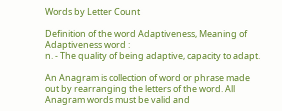Words by Letter Count

Definition of the word Adaptiveness, Meaning of Adaptiveness word :
n. - The quality of being adaptive, capacity to adapt.

An Anagram is collection of word or phrase made out by rearranging the letters of the word. All Anagram words must be valid and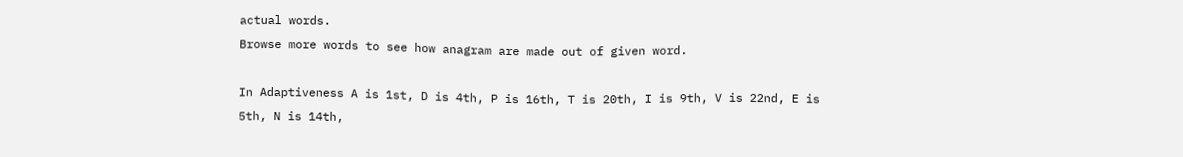actual words.
Browse more words to see how anagram are made out of given word.

In Adaptiveness A is 1st, D is 4th, P is 16th, T is 20th, I is 9th, V is 22nd, E is 5th, N is 14th,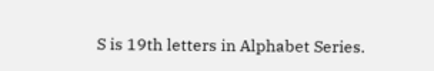S is 19th letters in Alphabet Series.